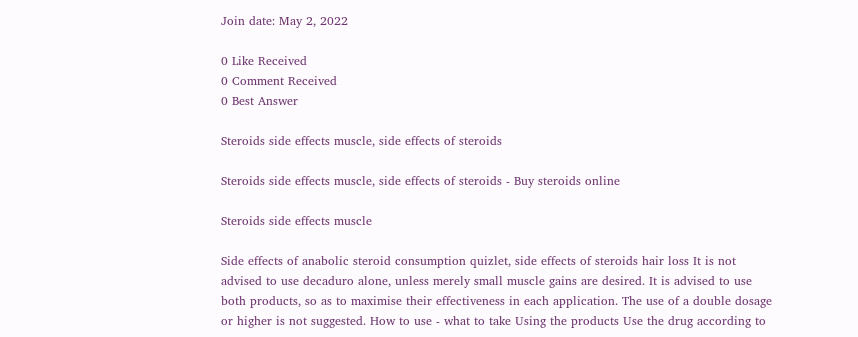Join date: May 2, 2022

0 Like Received
0 Comment Received
0 Best Answer

Steroids side effects muscle, side effects of steroids

Steroids side effects muscle, side effects of steroids - Buy steroids online

Steroids side effects muscle

Side effects of anabolic steroid consumption quizlet, side effects of steroids hair loss It is not advised to use decaduro alone, unless merely small muscle gains are desired. It is advised to use both products, so as to maximise their effectiveness in each application. The use of a double dosage or higher is not suggested. How to use - what to take Using the products Use the drug according to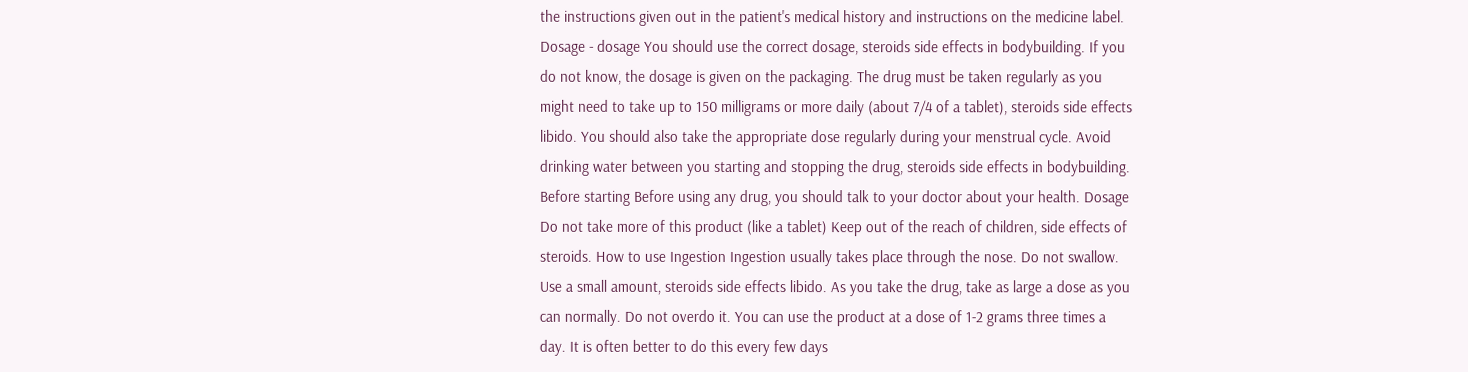the instructions given out in the patient's medical history and instructions on the medicine label. Dosage - dosage You should use the correct dosage, steroids side effects in bodybuilding. If you do not know, the dosage is given on the packaging. The drug must be taken regularly as you might need to take up to 150 milligrams or more daily (about 7/4 of a tablet), steroids side effects libido. You should also take the appropriate dose regularly during your menstrual cycle. Avoid drinking water between you starting and stopping the drug, steroids side effects in bodybuilding. Before starting Before using any drug, you should talk to your doctor about your health. Dosage Do not take more of this product (like a tablet) Keep out of the reach of children, side effects of steroids. How to use Ingestion Ingestion usually takes place through the nose. Do not swallow. Use a small amount, steroids side effects libido. As you take the drug, take as large a dose as you can normally. Do not overdo it. You can use the product at a dose of 1-2 grams three times a day. It is often better to do this every few days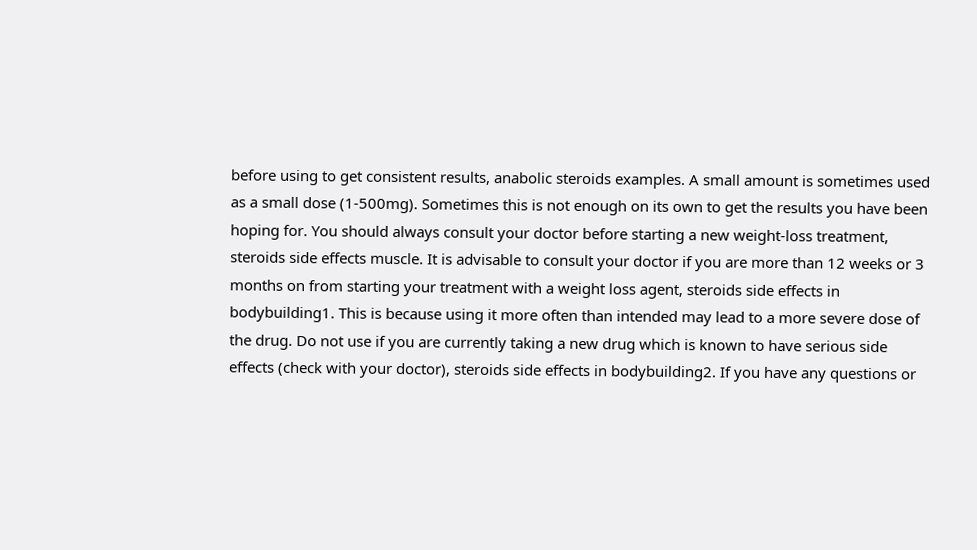before using to get consistent results, anabolic steroids examples. A small amount is sometimes used as a small dose (1-500mg). Sometimes this is not enough on its own to get the results you have been hoping for. You should always consult your doctor before starting a new weight-loss treatment, steroids side effects muscle. It is advisable to consult your doctor if you are more than 12 weeks or 3 months on from starting your treatment with a weight loss agent, steroids side effects in bodybuilding1. This is because using it more often than intended may lead to a more severe dose of the drug. Do not use if you are currently taking a new drug which is known to have serious side effects (check with your doctor), steroids side effects in bodybuilding2. If you have any questions or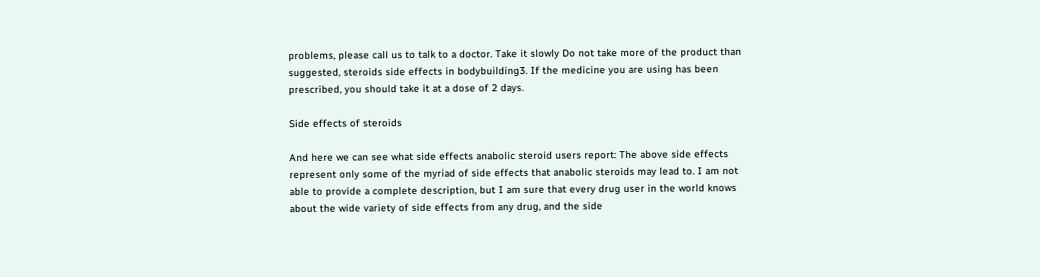problems, please call us to talk to a doctor. Take it slowly Do not take more of the product than suggested, steroids side effects in bodybuilding3. If the medicine you are using has been prescribed, you should take it at a dose of 2 days.

Side effects of steroids

And here we can see what side effects anabolic steroid users report: The above side effects represent only some of the myriad of side effects that anabolic steroids may lead to. I am not able to provide a complete description, but I am sure that every drug user in the world knows about the wide variety of side effects from any drug, and the side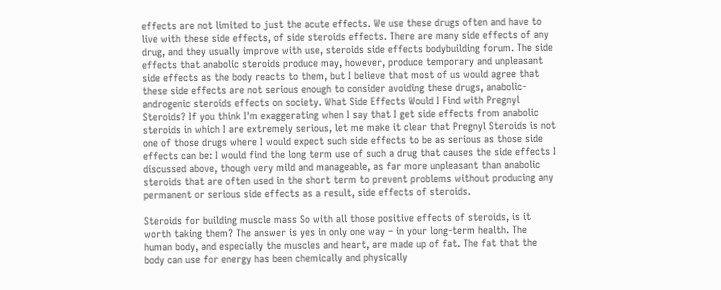effects are not limited to just the acute effects. We use these drugs often and have to live with these side effects, of side steroids effects. There are many side effects of any drug, and they usually improve with use, steroids side effects bodybuilding forum. The side effects that anabolic steroids produce may, however, produce temporary and unpleasant side effects as the body reacts to them, but I believe that most of us would agree that these side effects are not serious enough to consider avoiding these drugs, anabolic-androgenic steroids effects on society. What Side Effects Would I Find with Pregnyl Steroids? If you think I'm exaggerating when I say that I get side effects from anabolic steroids in which I are extremely serious, let me make it clear that Pregnyl Steroids is not one of those drugs where I would expect such side effects to be as serious as those side effects can be: I would find the long term use of such a drug that causes the side effects I discussed above, though very mild and manageable, as far more unpleasant than anabolic steroids that are often used in the short term to prevent problems without producing any permanent or serious side effects as a result, side effects of steroids.

Steroids for building muscle mass So with all those positive effects of steroids, is it worth taking them? The answer is yes in only one way – in your long-term health. The human body, and especially the muscles and heart, are made up of fat. The fat that the body can use for energy has been chemically and physically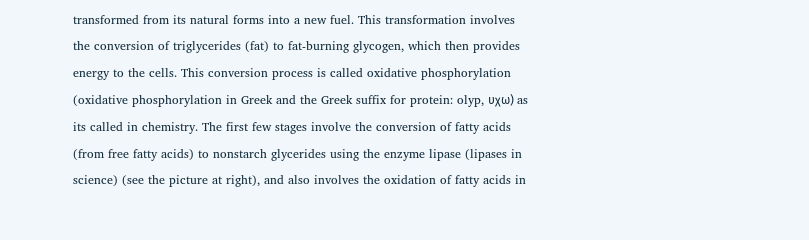transformed from its natural forms into a new fuel. This transformation involves the conversion of triglycerides (fat) to fat-burning glycogen, which then provides energy to the cells. This conversion process is called oxidative phosphorylation (oxidative phosphorylation in Greek and the Greek suffix for protein: olyp, υχω) as its called in chemistry. The first few stages involve the conversion of fatty acids (from free fatty acids) to nonstarch glycerides using the enzyme lipase (lipases in science) (see the picture at right), and also involves the oxidation of fatty acids in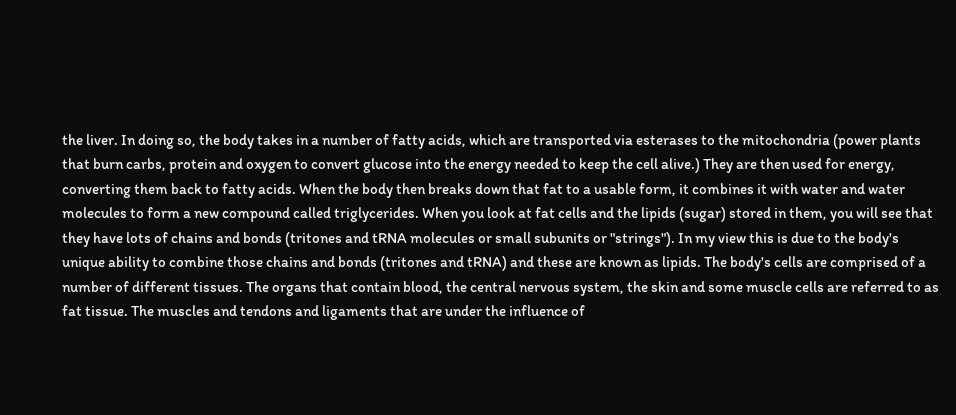the liver. In doing so, the body takes in a number of fatty acids, which are transported via esterases to the mitochondria (power plants that burn carbs, protein and oxygen to convert glucose into the energy needed to keep the cell alive.) They are then used for energy, converting them back to fatty acids. When the body then breaks down that fat to a usable form, it combines it with water and water molecules to form a new compound called triglycerides. When you look at fat cells and the lipids (sugar) stored in them, you will see that they have lots of chains and bonds (tritones and tRNA molecules or small subunits or "strings"). In my view this is due to the body's unique ability to combine those chains and bonds (tritones and tRNA) and these are known as lipids. The body's cells are comprised of a number of different tissues. The organs that contain blood, the central nervous system, the skin and some muscle cells are referred to as fat tissue. The muscles and tendons and ligaments that are under the influence of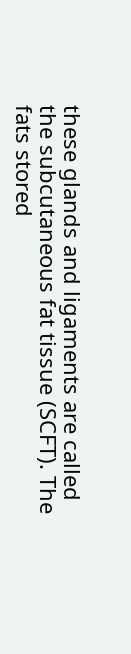these glands and ligaments are called the subcutaneous fat tissue (SCFT). The fats stored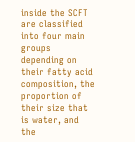inside the SCFT are classified into four main groups depending on their fatty acid composition, the proportion of their size that is water, and the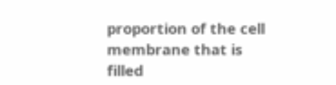proportion of the cell membrane that is filled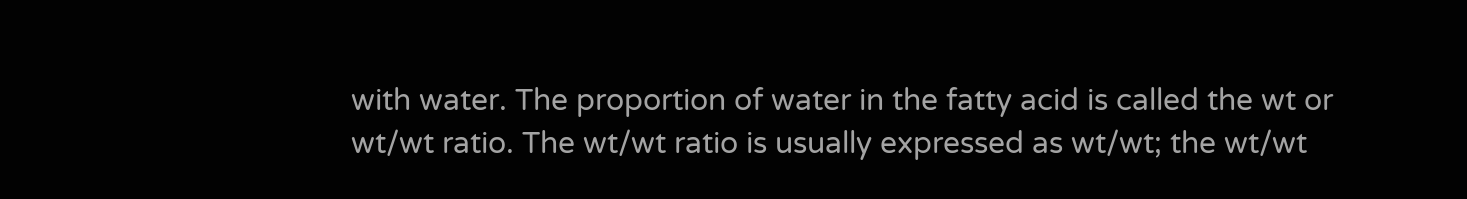with water. The proportion of water in the fatty acid is called the wt or wt/wt ratio. The wt/wt ratio is usually expressed as wt/wt; the wt/wt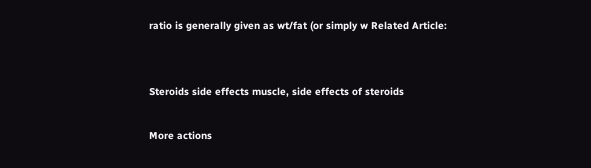ratio is generally given as wt/fat (or simply w Related Article:


Steroids side effects muscle, side effects of steroids

More actions